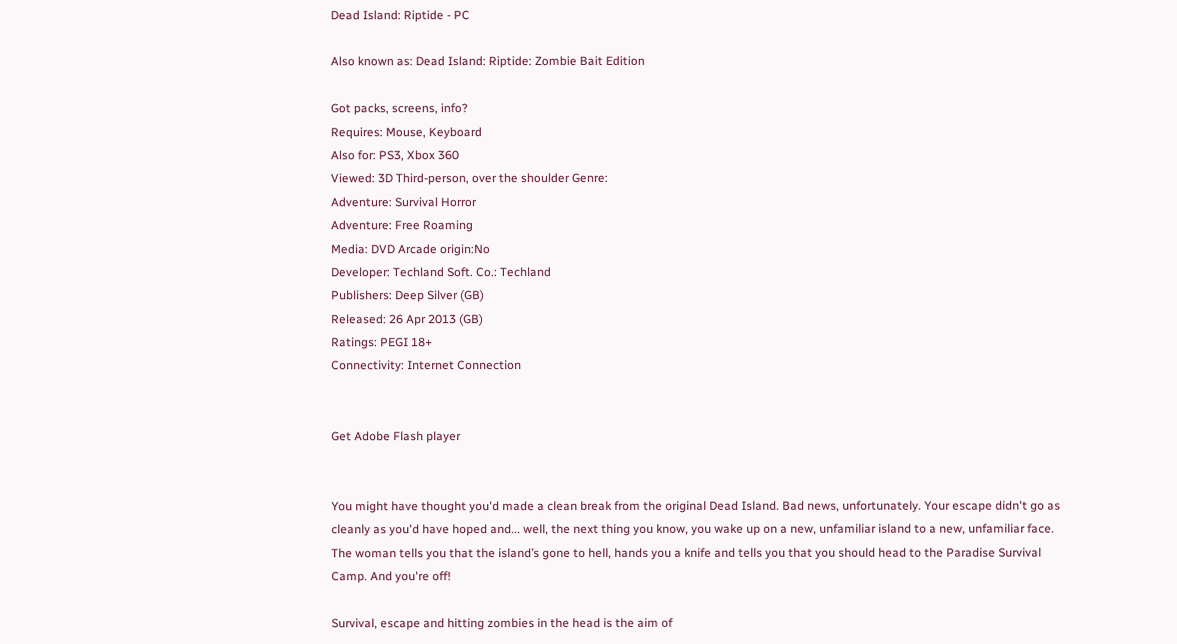Dead Island: Riptide - PC

Also known as: Dead Island: Riptide: Zombie Bait Edition

Got packs, screens, info?
Requires: Mouse, Keyboard
Also for: PS3, Xbox 360
Viewed: 3D Third-person, over the shoulder Genre:
Adventure: Survival Horror
Adventure: Free Roaming
Media: DVD Arcade origin:No
Developer: Techland Soft. Co.: Techland
Publishers: Deep Silver (GB)
Released: 26 Apr 2013 (GB)
Ratings: PEGI 18+
Connectivity: Internet Connection


Get Adobe Flash player


You might have thought you'd made a clean break from the original Dead Island. Bad news, unfortunately. Your escape didn't go as cleanly as you'd have hoped and... well, the next thing you know, you wake up on a new, unfamiliar island to a new, unfamiliar face. The woman tells you that the island’s gone to hell, hands you a knife and tells you that you should head to the Paradise Survival Camp. And you're off!

Survival, escape and hitting zombies in the head is the aim of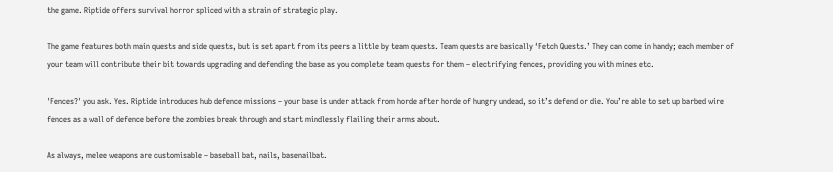the game. Riptide offers survival horror spliced with a strain of strategic play.

The game features both main quests and side quests, but is set apart from its peers a little by team quests. Team quests are basically ‘Fetch Quests.’ They can come in handy; each member of your team will contribute their bit towards upgrading and defending the base as you complete team quests for them – electrifying fences, providing you with mines etc.

'Fences?' you ask. Yes. Riptide introduces hub defence missions – your base is under attack from horde after horde of hungry undead, so it’s defend or die. You’re able to set up barbed wire fences as a wall of defence before the zombies break through and start mindlessly flailing their arms about.

As always, melee weapons are customisable – baseball bat, nails, basenailbat.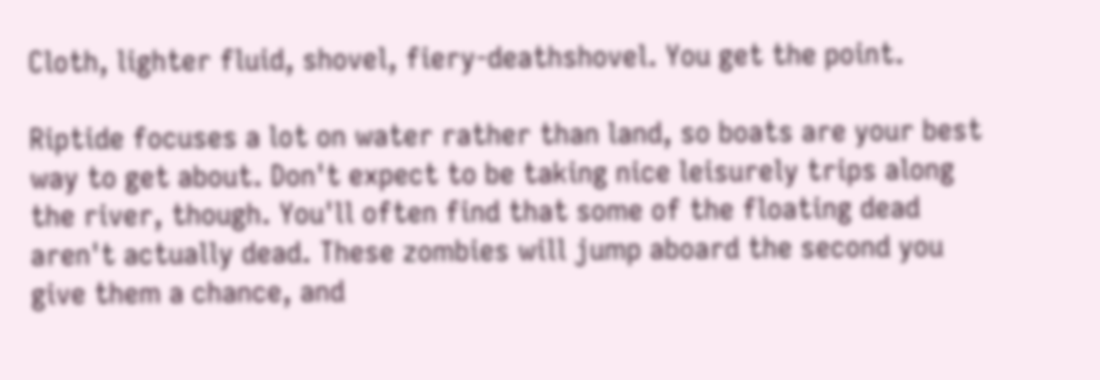Cloth, lighter fluid, shovel, fiery-deathshovel. You get the point.

Riptide focuses a lot on water rather than land, so boats are your best way to get about. Don't expect to be taking nice leisurely trips along the river, though. You'll often find that some of the floating dead aren't actually dead. These zombies will jump aboard the second you give them a chance, and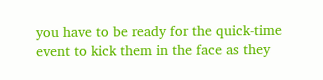you have to be ready for the quick-time event to kick them in the face as they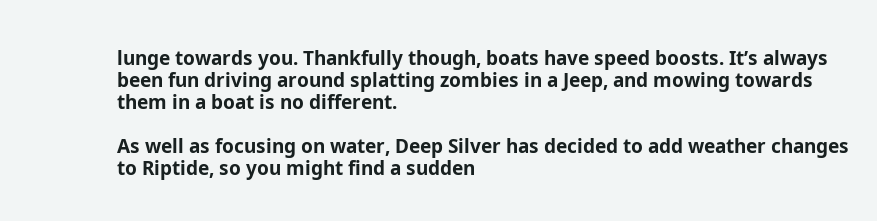lunge towards you. Thankfully though, boats have speed boosts. It’s always been fun driving around splatting zombies in a Jeep, and mowing towards them in a boat is no different.

As well as focusing on water, Deep Silver has decided to add weather changes to Riptide, so you might find a sudden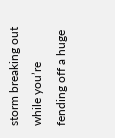storm breaking out while you’re fending off a huge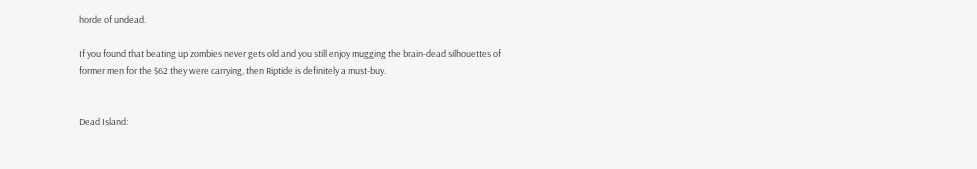horde of undead.

If you found that beating up zombies never gets old and you still enjoy mugging the brain-dead silhouettes of former men for the $62 they were carrying, then Riptide is definitely a must-buy.


Dead Island: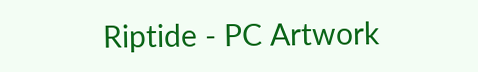Riptide - PC Artwork